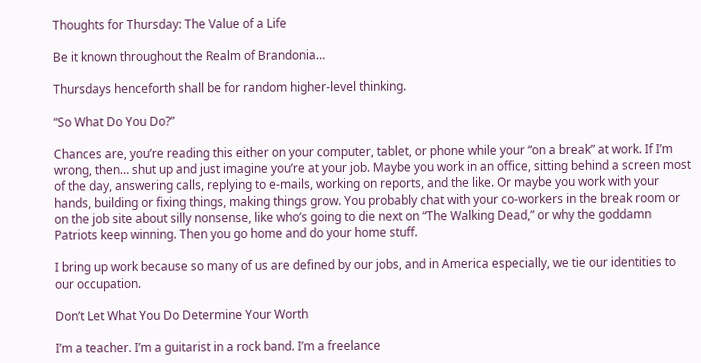Thoughts for Thursday: The Value of a Life

Be it known throughout the Realm of Brandonia…

Thursdays henceforth shall be for random higher-level thinking.

“So What Do You Do?”

Chances are, you’re reading this either on your computer, tablet, or phone while your “on a break” at work. If I’m wrong, then… shut up and just imagine you’re at your job. Maybe you work in an office, sitting behind a screen most of the day, answering calls, replying to e-mails, working on reports, and the like. Or maybe you work with your hands, building or fixing things, making things grow. You probably chat with your co-workers in the break room or on the job site about silly nonsense, like who’s going to die next on “The Walking Dead,” or why the goddamn Patriots keep winning. Then you go home and do your home stuff.

I bring up work because so many of us are defined by our jobs, and in America especially, we tie our identities to our occupation.

Don’t Let What You Do Determine Your Worth

I’m a teacher. I’m a guitarist in a rock band. I’m a freelance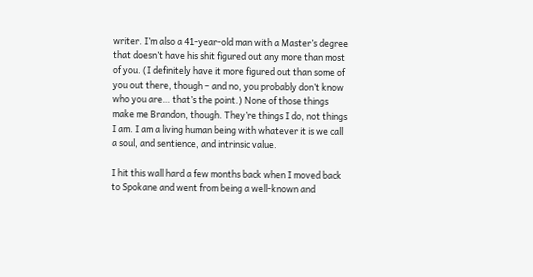writer. I’m also a 41-year-old man with a Master’s degree that doesn’t have his shit figured out any more than most of you. (I definitely have it more figured out than some of you out there, though – and no, you probably don’t know who you are… that’s the point.) None of those things make me Brandon, though. They’re things I do, not things I am. I am a living human being with whatever it is we call a soul, and sentience, and intrinsic value.

I hit this wall hard a few months back when I moved back to Spokane and went from being a well-known and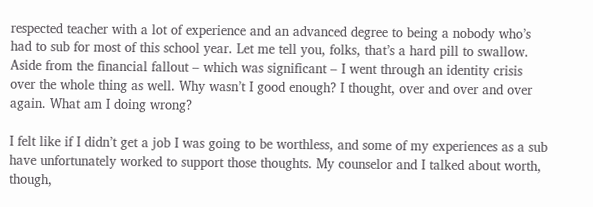respected teacher with a lot of experience and an advanced degree to being a nobody who’s had to sub for most of this school year. Let me tell you, folks, that’s a hard pill to swallow. Aside from the financial fallout – which was significant – I went through an identity crisis over the whole thing as well. Why wasn’t I good enough? I thought, over and over and over again. What am I doing wrong?

I felt like if I didn’t get a job I was going to be worthless, and some of my experiences as a sub have unfortunately worked to support those thoughts. My counselor and I talked about worth, though,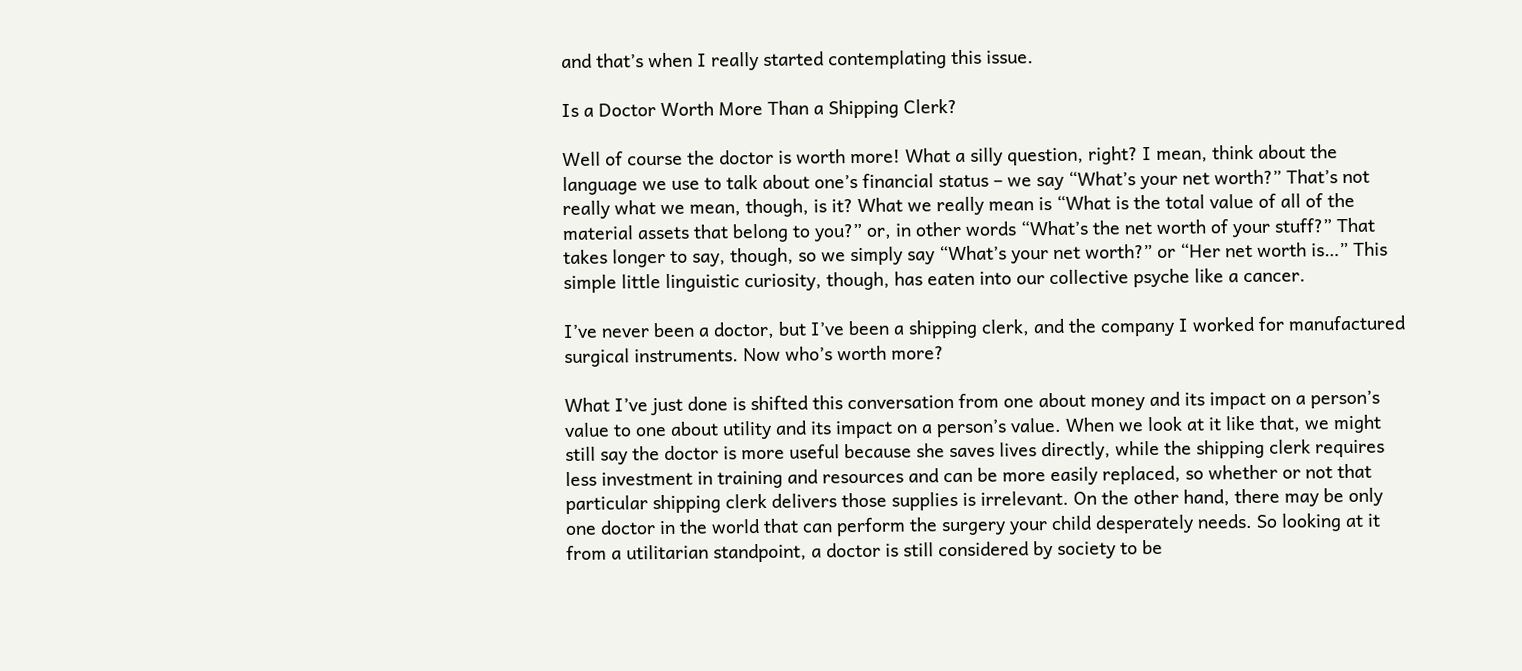and that’s when I really started contemplating this issue.

Is a Doctor Worth More Than a Shipping Clerk?

Well of course the doctor is worth more! What a silly question, right? I mean, think about the language we use to talk about one’s financial status – we say “What’s your net worth?” That’s not really what we mean, though, is it? What we really mean is “What is the total value of all of the material assets that belong to you?” or, in other words “What’s the net worth of your stuff?” That takes longer to say, though, so we simply say “What’s your net worth?” or “Her net worth is…” This simple little linguistic curiosity, though, has eaten into our collective psyche like a cancer.

I’ve never been a doctor, but I’ve been a shipping clerk, and the company I worked for manufactured surgical instruments. Now who’s worth more?

What I’ve just done is shifted this conversation from one about money and its impact on a person’s value to one about utility and its impact on a person’s value. When we look at it like that, we might still say the doctor is more useful because she saves lives directly, while the shipping clerk requires less investment in training and resources and can be more easily replaced, so whether or not that particular shipping clerk delivers those supplies is irrelevant. On the other hand, there may be only one doctor in the world that can perform the surgery your child desperately needs. So looking at it from a utilitarian standpoint, a doctor is still considered by society to be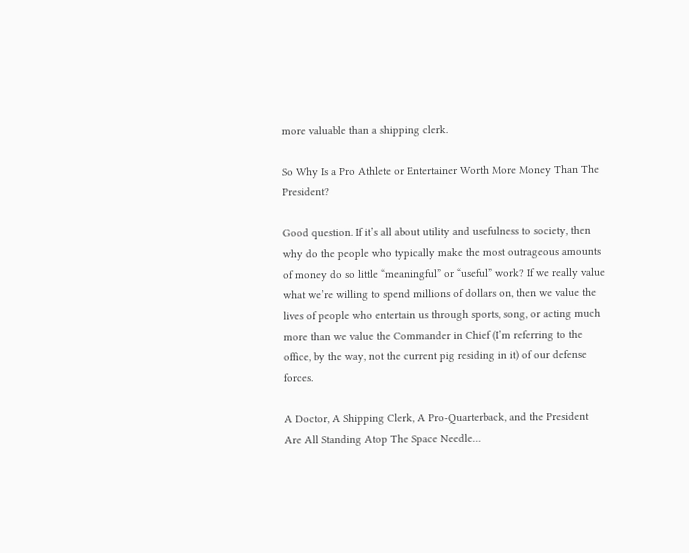more valuable than a shipping clerk.

So Why Is a Pro Athlete or Entertainer Worth More Money Than The President?

Good question. If it’s all about utility and usefulness to society, then why do the people who typically make the most outrageous amounts of money do so little “meaningful” or “useful” work? If we really value what we’re willing to spend millions of dollars on, then we value the lives of people who entertain us through sports, song, or acting much more than we value the Commander in Chief (I’m referring to the office, by the way, not the current pig residing in it) of our defense forces.

A Doctor, A Shipping Clerk, A Pro-Quarterback, and the President Are All Standing Atop The Space Needle…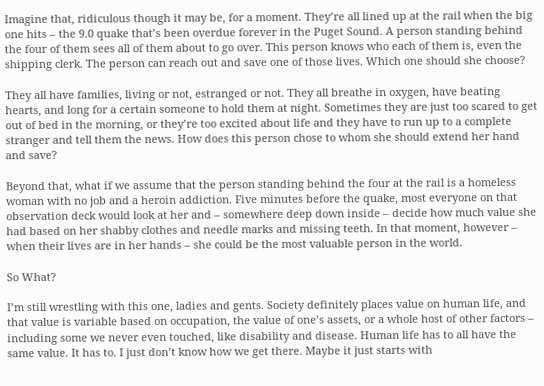Imagine that, ridiculous though it may be, for a moment. They’re all lined up at the rail when the big one hits – the 9.0 quake that’s been overdue forever in the Puget Sound. A person standing behind the four of them sees all of them about to go over. This person knows who each of them is, even the shipping clerk. The person can reach out and save one of those lives. Which one should she choose?

They all have families, living or not, estranged or not. They all breathe in oxygen, have beating hearts, and long for a certain someone to hold them at night. Sometimes they are just too scared to get out of bed in the morning, or they’re too excited about life and they have to run up to a complete stranger and tell them the news. How does this person chose to whom she should extend her hand and save?

Beyond that, what if we assume that the person standing behind the four at the rail is a homeless woman with no job and a heroin addiction. Five minutes before the quake, most everyone on that observation deck would look at her and – somewhere deep down inside – decide how much value she had based on her shabby clothes and needle marks and missing teeth. In that moment, however – when their lives are in her hands – she could be the most valuable person in the world.

So What?

I’m still wrestling with this one, ladies and gents. Society definitely places value on human life, and that value is variable based on occupation, the value of one’s assets, or a whole host of other factors – including some we never even touched, like disability and disease. Human life has to all have the same value. It has to. I just don’t know how we get there. Maybe it just starts with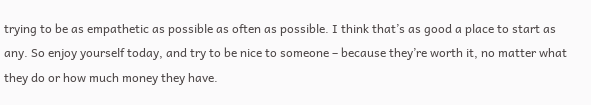trying to be as empathetic as possible as often as possible. I think that’s as good a place to start as any. So enjoy yourself today, and try to be nice to someone – because they’re worth it, no matter what they do or how much money they have.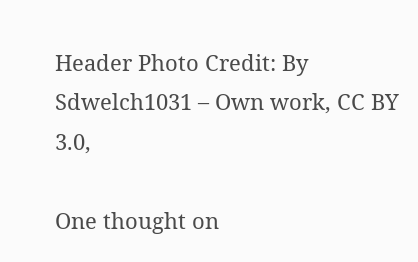Header Photo Credit: By Sdwelch1031 – Own work, CC BY 3.0,

One thought on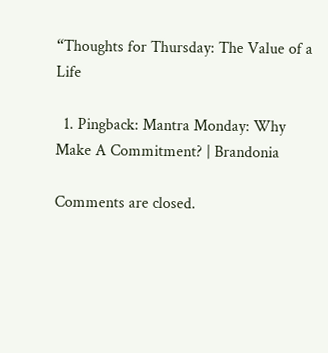“Thoughts for Thursday: The Value of a Life

  1. Pingback: Mantra Monday: Why Make A Commitment? | Brandonia

Comments are closed.